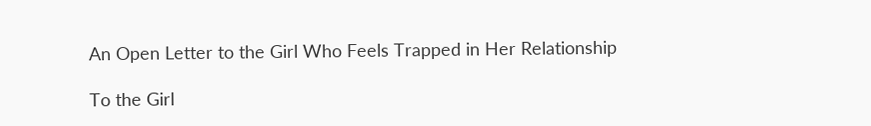An Open Letter to the Girl Who Feels Trapped in Her Relationship

To the Girl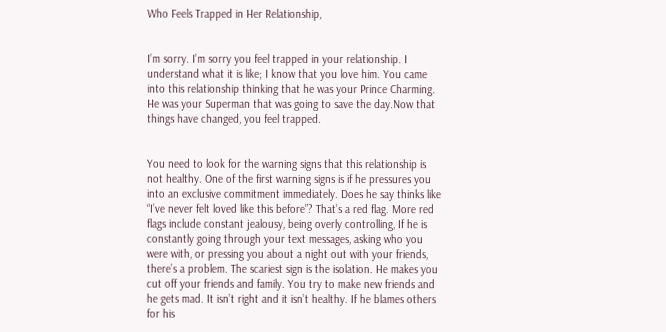Who Feels Trapped in Her Relationship,


I’m sorry. I’m sorry you feel trapped in your relationship. I understand what it is like; I know that you love him. You came into this relationship thinking that he was your Prince Charming. He was your Superman that was going to save the day.Now that things have changed, you feel trapped.


You need to look for the warning signs that this relationship is not healthy. One of the first warning signs is if he pressures you into an exclusive commitment immediately. Does he say thinks like “I’ve never felt loved like this before”? That’s a red flag. More red flags include constant jealousy, being overly controlling, If he is constantly going through your text messages, asking who you were with, or pressing you about a night out with your friends, there’s a problem. The scariest sign is the isolation. He makes you cut off your friends and family. You try to make new friends and he gets mad. It isn’t right and it isn’t healthy. If he blames others for his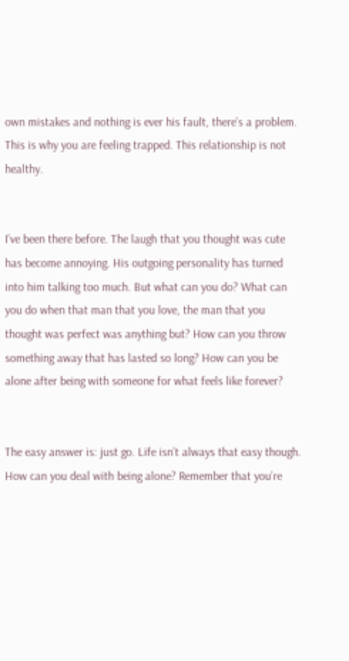own mistakes and nothing is ever his fault, there’s a problem. This is why you are feeling trapped. This relationship is not healthy.


I’ve been there before. The laugh that you thought was cute has become annoying. His outgoing personality has turned into him talking too much. But what can you do? What can you do when that man that you love, the man that you thought was perfect was anything but? How can you throw something away that has lasted so long? How can you be alone after being with someone for what feels like forever?


The easy answer is: just go. Life isn’t always that easy though. How can you deal with being alone? Remember that you’re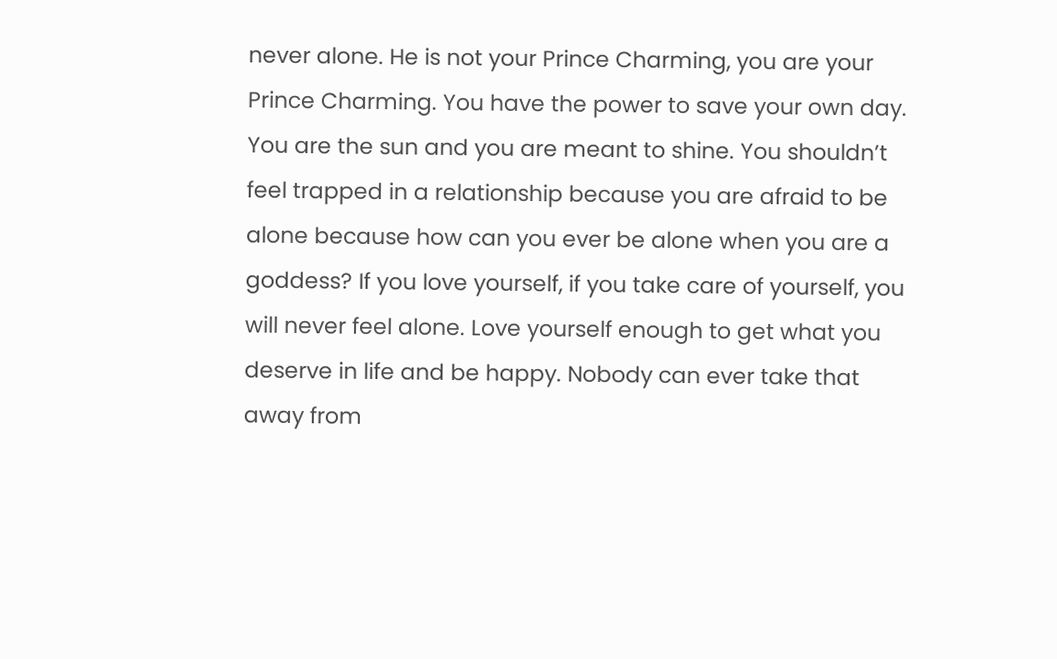never alone. He is not your Prince Charming, you are your Prince Charming. You have the power to save your own day. You are the sun and you are meant to shine. You shouldn’t feel trapped in a relationship because you are afraid to be alone because how can you ever be alone when you are a goddess? If you love yourself, if you take care of yourself, you will never feel alone. Love yourself enough to get what you deserve in life and be happy. Nobody can ever take that away from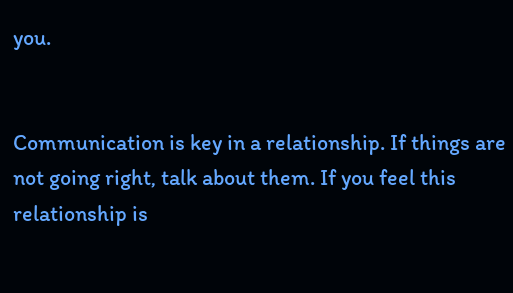you.


Communication is key in a relationship. If things are not going right, talk about them. If you feel this relationship is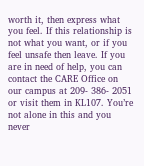worth it, then express what you feel. If this relationship is not what you want, or if you feel unsafe then leave. If you are in need of help, you can contact the CARE Office on our campus at 209- 386- 2051 or visit them in KL107. You’re not alone in this and you never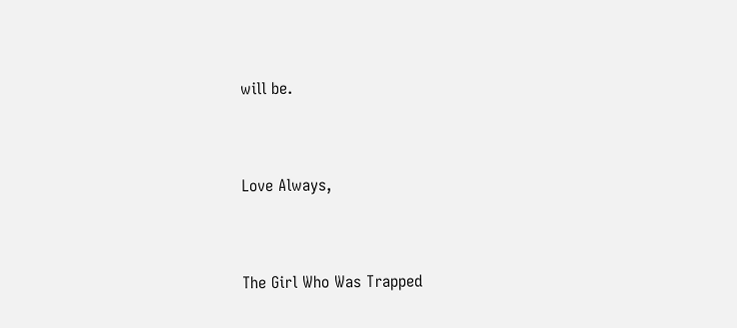will be.


Love Always,


The Girl Who Was Trapped